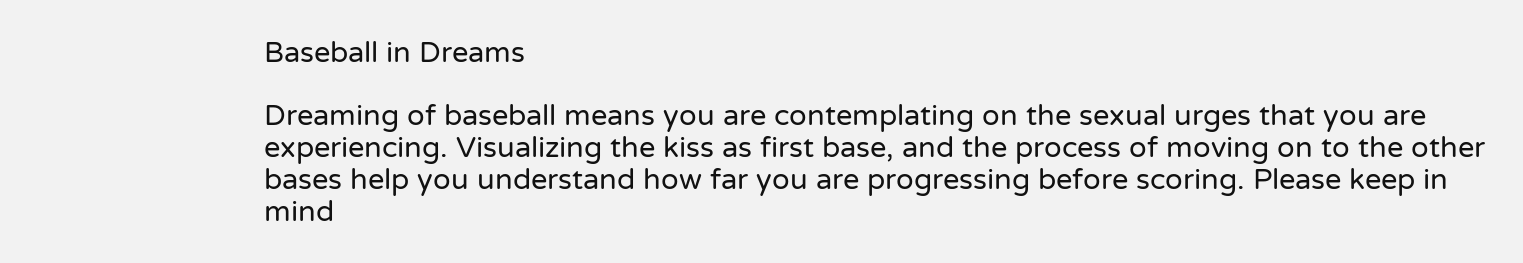Baseball in Dreams

Dreaming of baseball means you are contemplating on the sexual urges that you are experiencing. Visualizing the kiss as first base, and the process of moving on to the other bases help you understand how far you are progressing before scoring. Please keep in mind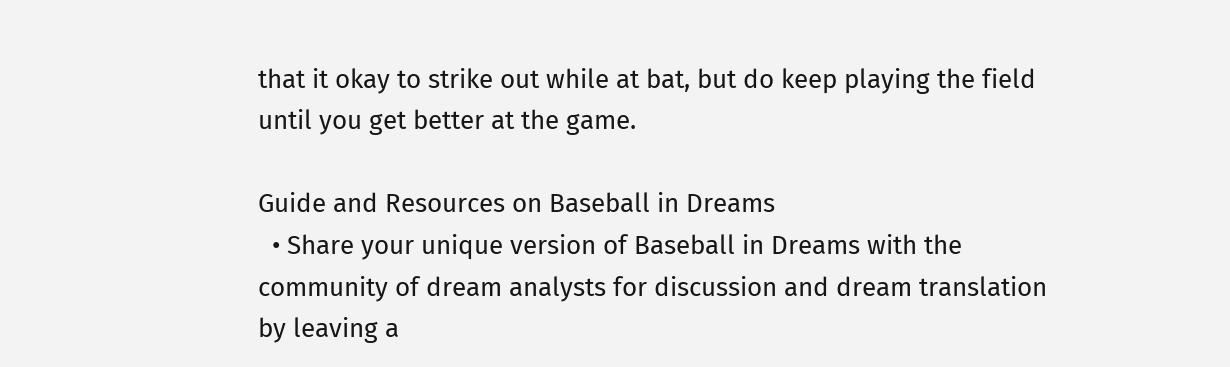that it okay to strike out while at bat, but do keep playing the field until you get better at the game.

Guide and Resources on Baseball in Dreams
  • Share your unique version of Baseball in Dreams with the community of dream analysts for discussion and dream translation by leaving a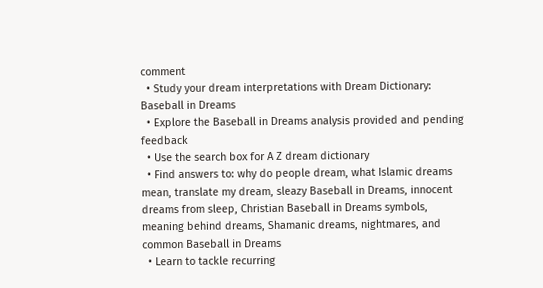comment
  • Study your dream interpretations with Dream Dictionary: Baseball in Dreams
  • Explore the Baseball in Dreams analysis provided and pending feedback
  • Use the search box for A Z dream dictionary
  • Find answers to: why do people dream, what Islamic dreams mean, translate my dream, sleazy Baseball in Dreams, innocent dreams from sleep, Christian Baseball in Dreams symbols, meaning behind dreams, Shamanic dreams, nightmares, and common Baseball in Dreams
  • Learn to tackle recurring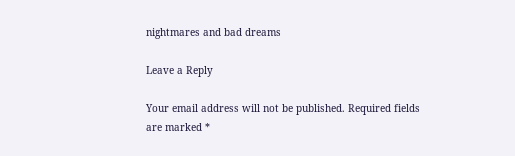nightmares and bad dreams

Leave a Reply

Your email address will not be published. Required fields are marked *